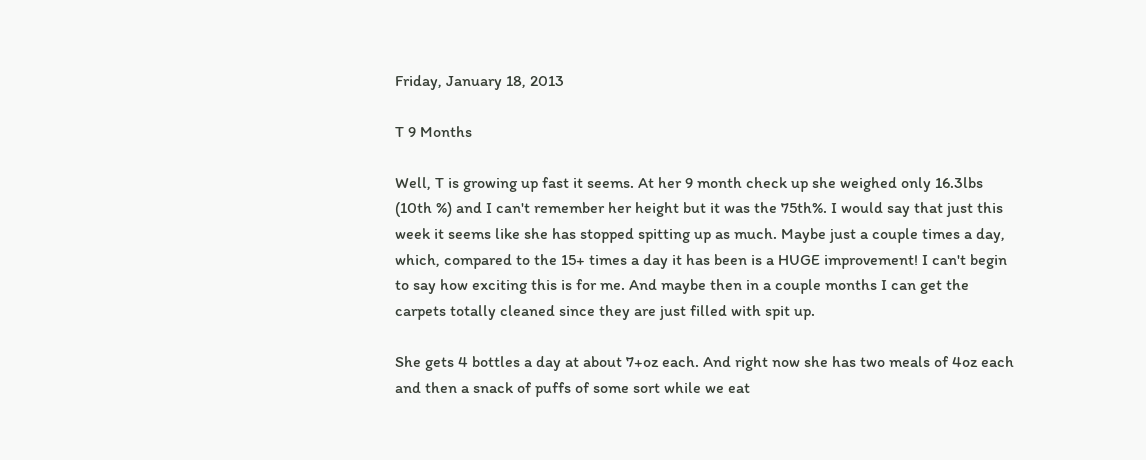Friday, January 18, 2013

T 9 Months

Well, T is growing up fast it seems. At her 9 month check up she weighed only 16.3lbs (10th %) and I can't remember her height but it was the 75th%. I would say that just this week it seems like she has stopped spitting up as much. Maybe just a couple times a day, which, compared to the 15+ times a day it has been is a HUGE improvement! I can't begin to say how exciting this is for me. And maybe then in a couple months I can get the carpets totally cleaned since they are just filled with spit up.

She gets 4 bottles a day at about 7+oz each. And right now she has two meals of 4oz each and then a snack of puffs of some sort while we eat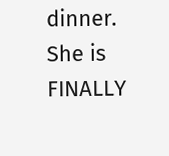dinner. She is FINALLY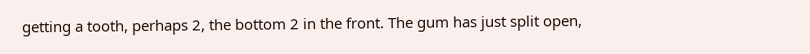getting a tooth, perhaps 2, the bottom 2 in the front. The gum has just split open,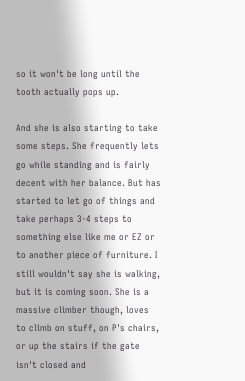so it won't be long until the tooth actually pops up.

And she is also starting to take some steps. She frequently lets go while standing and is fairly decent with her balance. But has started to let go of things and take perhaps 3-4 steps to something else like me or EZ or to another piece of furniture. I still wouldn't say she is walking, but it is coming soon. She is a massive climber though, loves to climb on stuff, on P's chairs, or up the stairs if the gate isn't closed and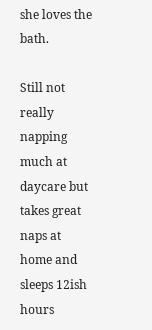she loves the bath.

Still not really napping much at daycare but takes great naps at home and sleeps 12ish hours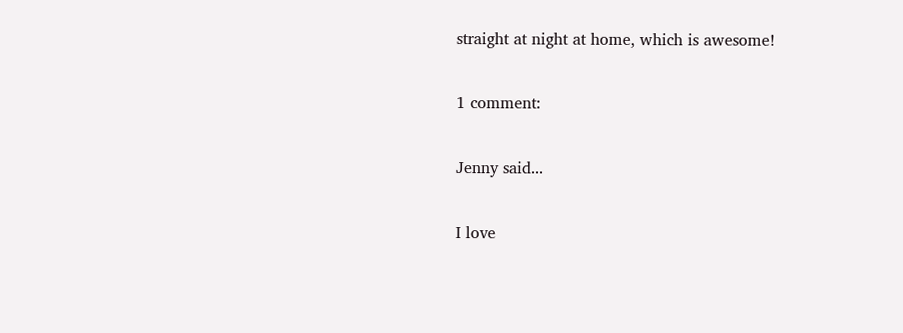straight at night at home, which is awesome!

1 comment:

Jenny said...

I love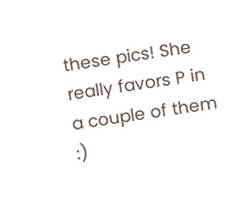these pics! She really favors P in a couple of them :)